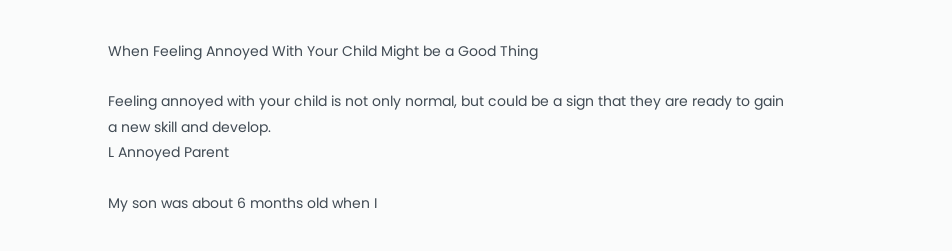When Feeling Annoyed With Your Child Might be a Good Thing

Feeling annoyed with your child is not only normal, but could be a sign that they are ready to gain a new skill and develop.
L Annoyed Parent

My son was about 6 months old when I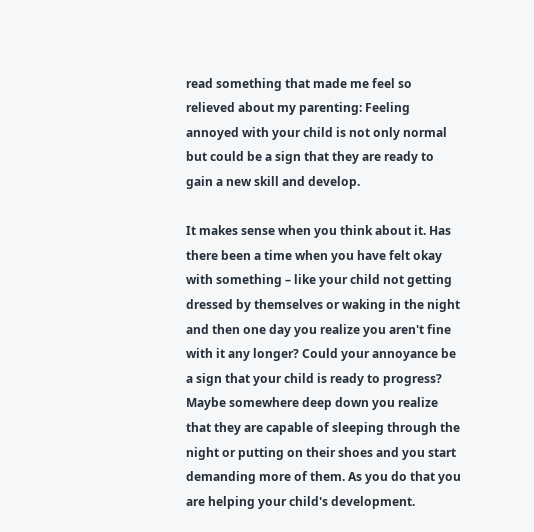read something that made me feel so relieved about my parenting: Feeling annoyed with your child is not only normal but could be a sign that they are ready to gain a new skill and develop.

It makes sense when you think about it. Has there been a time when you have felt okay with something – like your child not getting dressed by themselves or waking in the night and then one day you realize you aren't fine with it any longer? Could your annoyance be a sign that your child is ready to progress? Maybe somewhere deep down you realize that they are capable of sleeping through the night or putting on their shoes and you start demanding more of them. As you do that you are helping your child's development.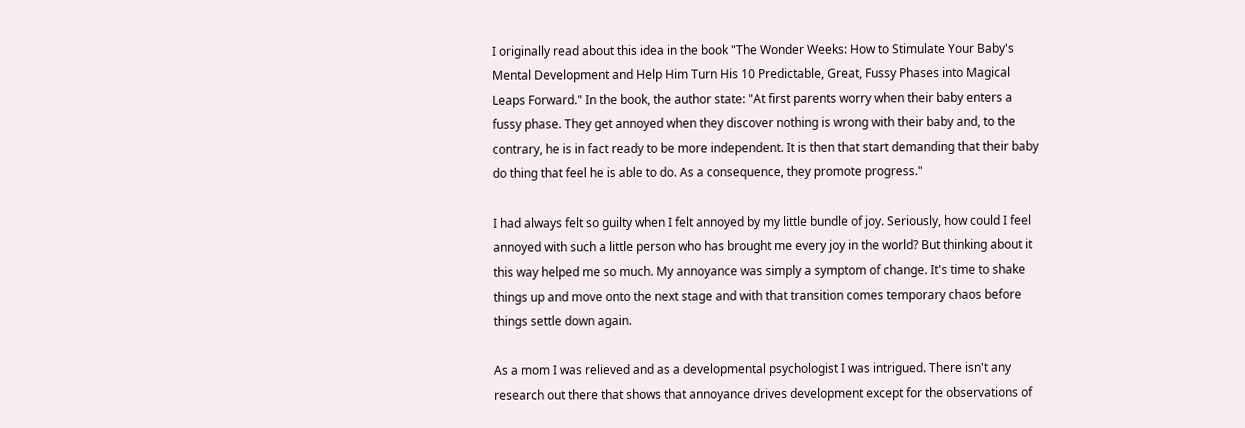I originally read about this idea in the book "The Wonder Weeks: How to Stimulate Your Baby's Mental Development and Help Him Turn His 10 Predictable, Great, Fussy Phases into Magical Leaps Forward." In the book, the author state: "At first parents worry when their baby enters a fussy phase. They get annoyed when they discover nothing is wrong with their baby and, to the contrary, he is in fact ready to be more independent. It is then that start demanding that their baby do thing that feel he is able to do. As a consequence, they promote progress."

I had always felt so guilty when I felt annoyed by my little bundle of joy. Seriously, how could I feel annoyed with such a little person who has brought me every joy in the world? But thinking about it this way helped me so much. My annoyance was simply a symptom of change. It's time to shake things up and move onto the next stage and with that transition comes temporary chaos before things settle down again.

As a mom I was relieved and as a developmental psychologist I was intrigued. There isn't any research out there that shows that annoyance drives development except for the observations of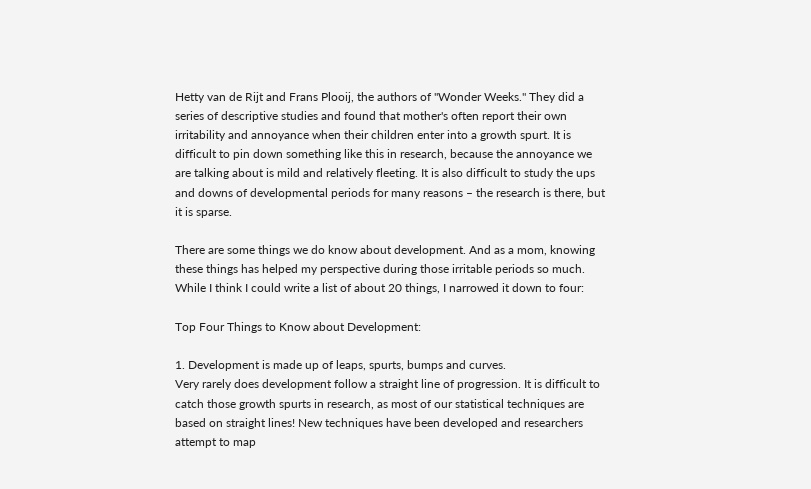Hetty van de Rijt and Frans Plooij, the authors of "Wonder Weeks." They did a series of descriptive studies and found that mother's often report their own irritability and annoyance when their children enter into a growth spurt. It is difficult to pin down something like this in research, because the annoyance we are talking about is mild and relatively fleeting. It is also difficult to study the ups and downs of developmental periods for many reasons – the research is there, but it is sparse.

There are some things we do know about development. And as a mom, knowing these things has helped my perspective during those irritable periods so much. While I think I could write a list of about 20 things, I narrowed it down to four:

Top Four Things to Know about Development:

1. Development is made up of leaps, spurts, bumps and curves.
Very rarely does development follow a straight line of progression. It is difficult to catch those growth spurts in research, as most of our statistical techniques are based on straight lines! New techniques have been developed and researchers attempt to map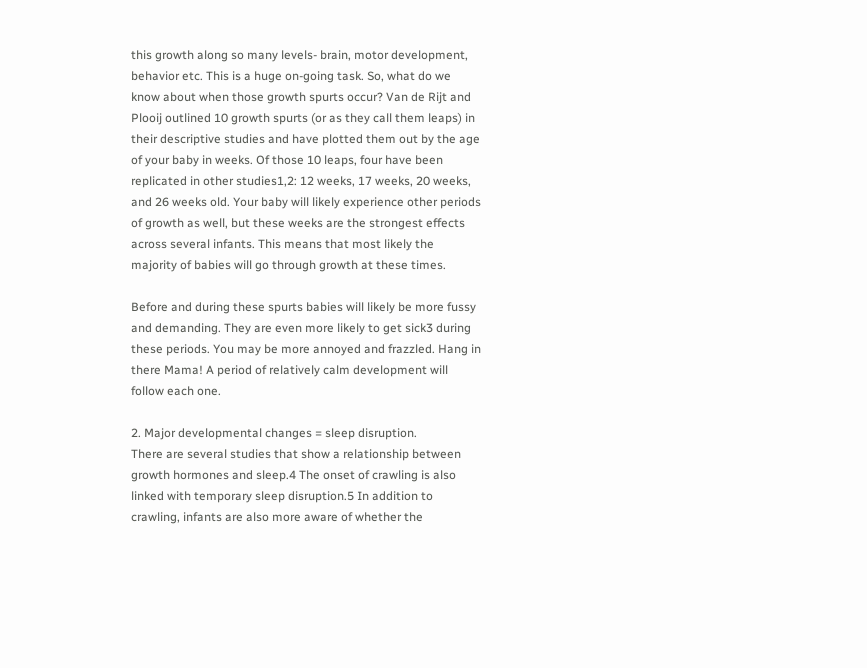this growth along so many levels- brain, motor development, behavior etc. This is a huge on-going task. So, what do we know about when those growth spurts occur? Van de Rijt and Plooij outlined 10 growth spurts (or as they call them leaps) in their descriptive studies and have plotted them out by the age of your baby in weeks. Of those 10 leaps, four have been replicated in other studies1,2: 12 weeks, 17 weeks, 20 weeks, and 26 weeks old. Your baby will likely experience other periods of growth as well, but these weeks are the strongest effects across several infants. This means that most likely the majority of babies will go through growth at these times.

Before and during these spurts babies will likely be more fussy and demanding. They are even more likely to get sick3 during these periods. You may be more annoyed and frazzled. Hang in there Mama! A period of relatively calm development will follow each one.

2. Major developmental changes = sleep disruption.
There are several studies that show a relationship between growth hormones and sleep.4 The onset of crawling is also linked with temporary sleep disruption.5 In addition to crawling, infants are also more aware of whether the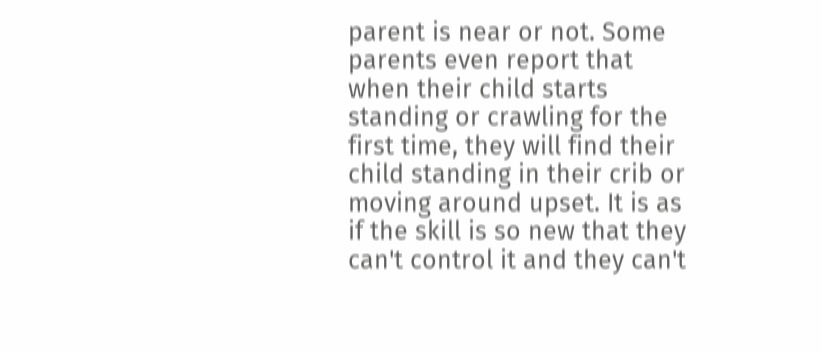parent is near or not. Some parents even report that when their child starts standing or crawling for the first time, they will find their child standing in their crib or moving around upset. It is as if the skill is so new that they can't control it and they can't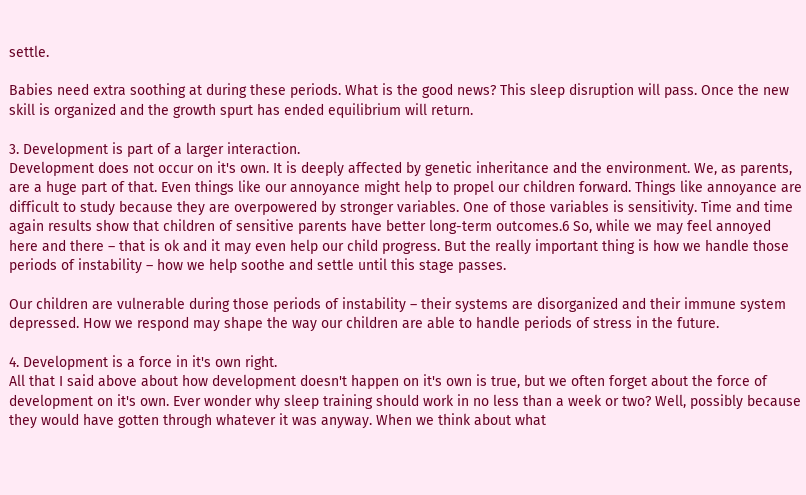settle.

Babies need extra soothing at during these periods. What is the good news? This sleep disruption will pass. Once the new skill is organized and the growth spurt has ended equilibrium will return.

3. Development is part of a larger interaction.
Development does not occur on it's own. It is deeply affected by genetic inheritance and the environment. We, as parents, are a huge part of that. Even things like our annoyance might help to propel our children forward. Things like annoyance are difficult to study because they are overpowered by stronger variables. One of those variables is sensitivity. Time and time again results show that children of sensitive parents have better long-term outcomes.6 So, while we may feel annoyed here and there – that is ok and it may even help our child progress. But the really important thing is how we handle those periods of instability – how we help soothe and settle until this stage passes.

Our children are vulnerable during those periods of instability – their systems are disorganized and their immune system depressed. How we respond may shape the way our children are able to handle periods of stress in the future.

4. Development is a force in it's own right.
All that I said above about how development doesn't happen on it's own is true, but we often forget about the force of development on it's own. Ever wonder why sleep training should work in no less than a week or two? Well, possibly because they would have gotten through whatever it was anyway. When we think about what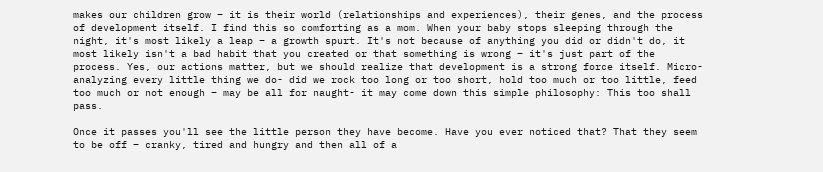makes our children grow – it is their world (relationships and experiences), their genes, and the process of development itself. I find this so comforting as a mom. When your baby stops sleeping through the night, it's most likely a leap – a growth spurt. It's not because of anything you did or didn't do, it most likely isn't a bad habit that you created or that something is wrong – it's just part of the process. Yes, our actions matter, but we should realize that development is a strong force itself. Micro-analyzing every little thing we do- did we rock too long or too short, hold too much or too little, feed too much or not enough – may be all for naught- it may come down this simple philosophy: This too shall pass.

Once it passes you'll see the little person they have become. Have you ever noticed that? That they seem to be off – cranky, tired and hungry and then all of a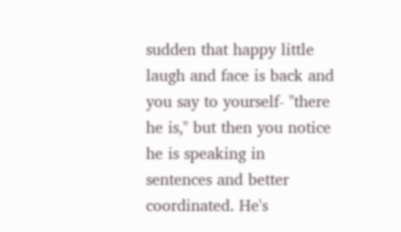sudden that happy little laugh and face is back and you say to yourself- "there he is," but then you notice he is speaking in sentences and better coordinated. He's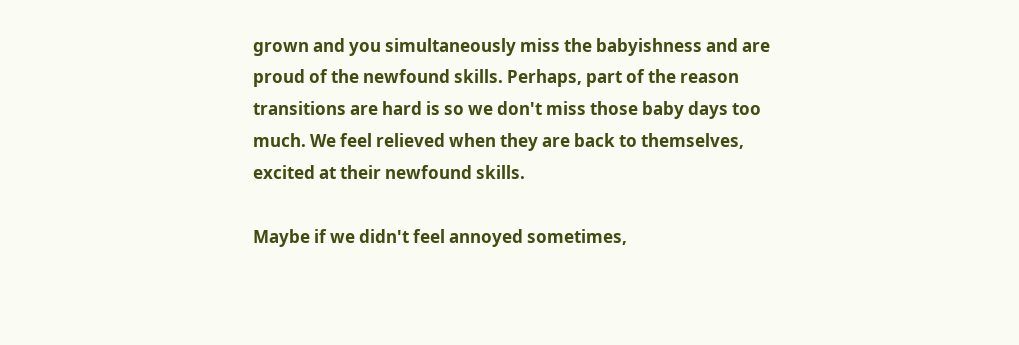grown and you simultaneously miss the babyishness and are proud of the newfound skills. Perhaps, part of the reason transitions are hard is so we don't miss those baby days too much. We feel relieved when they are back to themselves, excited at their newfound skills.

Maybe if we didn't feel annoyed sometimes,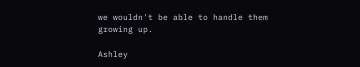we wouldn't be able to handle them growing up.

Ashley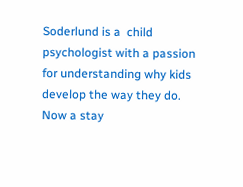Soderlund is a  child psychologist with a passion for understanding why kids develop the way they do. Now a stay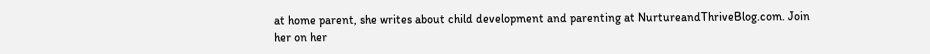at home parent, she writes about child development and parenting at NurtureandThriveBlog.com. Join her on her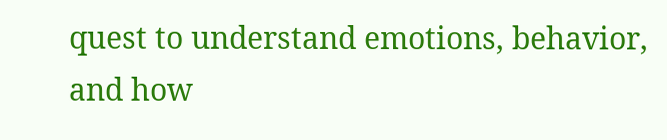quest to understand emotions, behavior, and how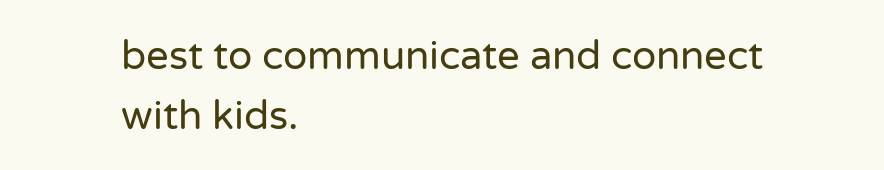best to communicate and connect with kids.